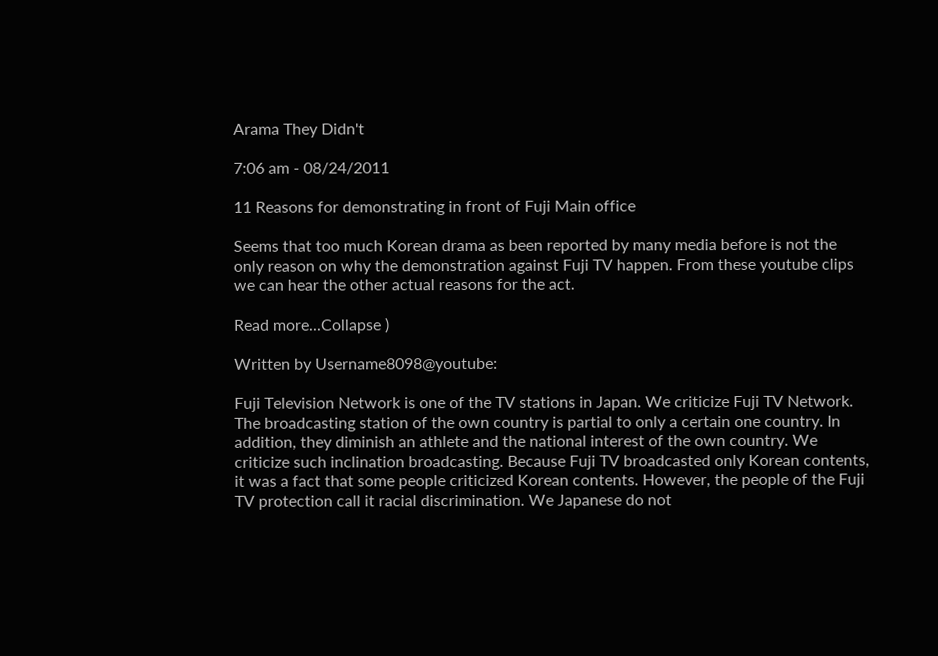Arama They Didn't

7:06 am - 08/24/2011

11 Reasons for demonstrating in front of Fuji Main office

Seems that too much Korean drama as been reported by many media before is not the only reason on why the demonstration against Fuji TV happen. From these youtube clips we can hear the other actual reasons for the act.

Read more...Collapse )

Written by Username8098@youtube:

Fuji Television Network is one of the TV stations in Japan. We criticize Fuji TV Network.
The broadcasting station of the own country is partial to only a certain one country. In addition, they diminish an athlete and the national interest of the own country. We criticize such inclination broadcasting. Because Fuji TV broadcasted only Korean contents, it was a fact that some people criticized Korean contents. However, the people of the Fuji TV protection call it racial discrimination. We Japanese do not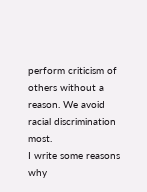perform criticism of others without a reason. We avoid racial discrimination most.
I write some reasons why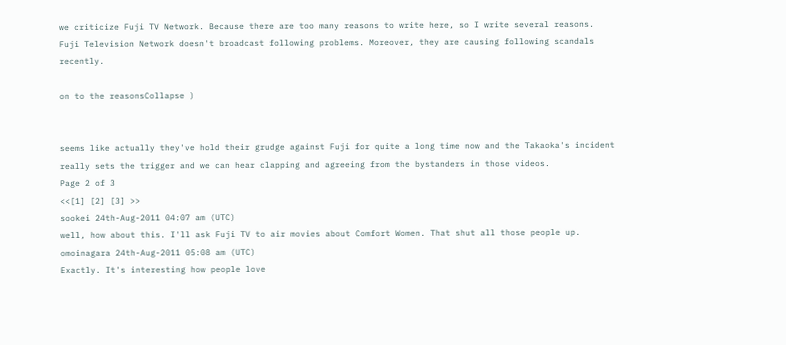we criticize Fuji TV Network. Because there are too many reasons to write here, so I write several reasons.
Fuji Television Network doesn't broadcast following problems. Moreover, they are causing following scandals recently.

on to the reasonsCollapse )


seems like actually they've hold their grudge against Fuji for quite a long time now and the Takaoka's incident really sets the trigger and we can hear clapping and agreeing from the bystanders in those videos.
Page 2 of 3
<<[1] [2] [3] >>
sookei 24th-Aug-2011 04:07 am (UTC)
well, how about this. I'll ask Fuji TV to air movies about Comfort Women. That shut all those people up.
omoinagara 24th-Aug-2011 05:08 am (UTC)
Exactly. It's interesting how people love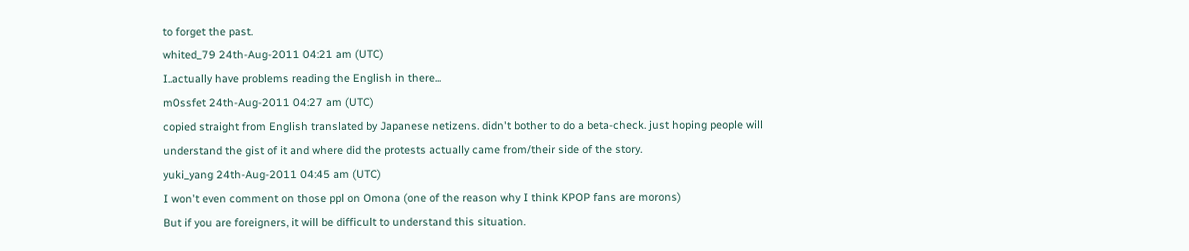to forget the past.
whited_79 24th-Aug-2011 04:21 am (UTC)
I..actually have problems reading the English in there...
m0ssfet 24th-Aug-2011 04:27 am (UTC)
copied straight from English translated by Japanese netizens. didn't bother to do a beta-check. just hoping people will understand the gist of it and where did the protests actually came from/their side of the story.
yuki_yang 24th-Aug-2011 04:45 am (UTC)
I won't even comment on those ppl on Omona (one of the reason why I think KPOP fans are morons)
But if you are foreigners, it will be difficult to understand this situation.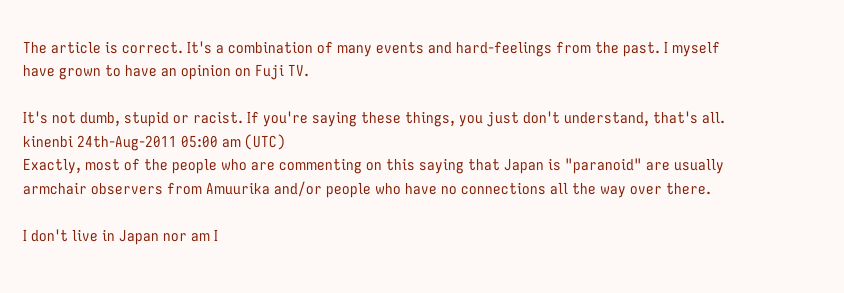The article is correct. It's a combination of many events and hard-feelings from the past. I myself have grown to have an opinion on Fuji TV.

It's not dumb, stupid or racist. If you're saying these things, you just don't understand, that's all.
kinenbi 24th-Aug-2011 05:00 am (UTC)
Exactly, most of the people who are commenting on this saying that Japan is "paranoid" are usually armchair observers from Amuurika and/or people who have no connections all the way over there.

I don't live in Japan nor am I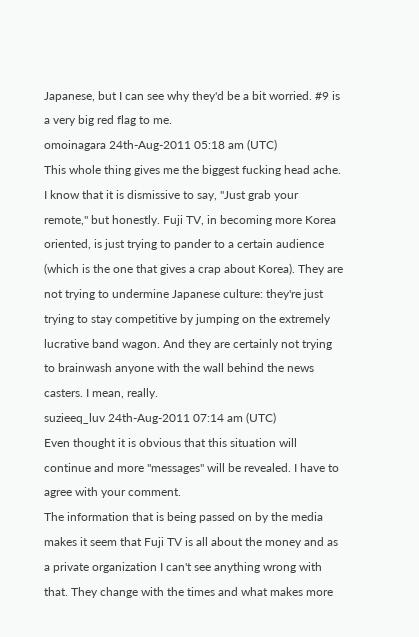Japanese, but I can see why they'd be a bit worried. #9 is a very big red flag to me.
omoinagara 24th-Aug-2011 05:18 am (UTC)
This whole thing gives me the biggest fucking head ache. I know that it is dismissive to say, "Just grab your remote," but honestly. Fuji TV, in becoming more Korea oriented, is just trying to pander to a certain audience (which is the one that gives a crap about Korea). They are not trying to undermine Japanese culture: they're just trying to stay competitive by jumping on the extremely lucrative band wagon. And they are certainly not trying to brainwash anyone with the wall behind the news casters. I mean, really.
suzieeq_luv 24th-Aug-2011 07:14 am (UTC)
Even thought it is obvious that this situation will continue and more "messages" will be revealed. I have to agree with your comment.
The information that is being passed on by the media makes it seem that Fuji TV is all about the money and as a private organization I can't see anything wrong with that. They change with the times and what makes more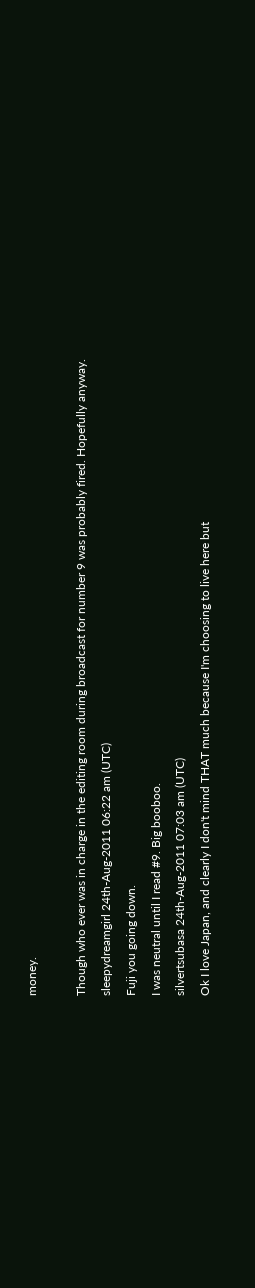money.

Though who ever was in charge in the editing room during broadcast for number 9 was probably fired. Hopefully anyway.
sleepydreamgirl 24th-Aug-2011 06:22 am (UTC)
Fuji you going down.
I was neutral until I read #9. Big booboo.
silvertsubasa 24th-Aug-2011 07:03 am (UTC)
Ok I love Japan, and clearly I don't mind THAT much because I'm choosing to live here but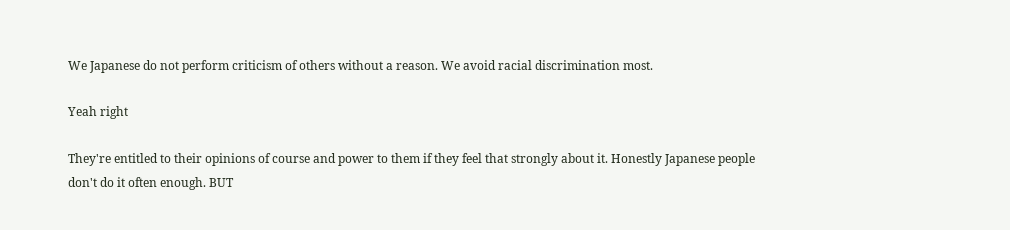We Japanese do not perform criticism of others without a reason. We avoid racial discrimination most.

Yeah right

They're entitled to their opinions of course and power to them if they feel that strongly about it. Honestly Japanese people don't do it often enough. BUT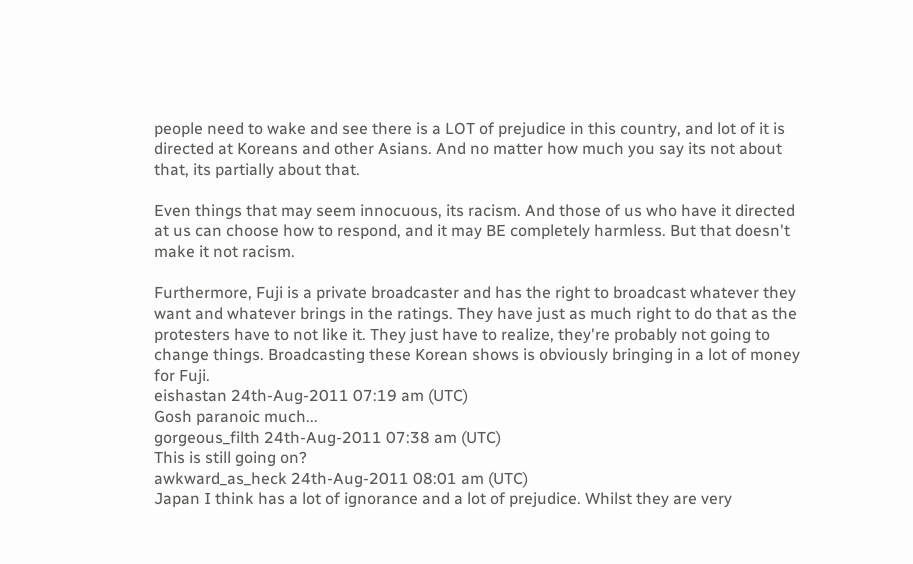people need to wake and see there is a LOT of prejudice in this country, and lot of it is directed at Koreans and other Asians. And no matter how much you say its not about that, its partially about that.

Even things that may seem innocuous, its racism. And those of us who have it directed at us can choose how to respond, and it may BE completely harmless. But that doesn't make it not racism.

Furthermore, Fuji is a private broadcaster and has the right to broadcast whatever they want and whatever brings in the ratings. They have just as much right to do that as the protesters have to not like it. They just have to realize, they're probably not going to change things. Broadcasting these Korean shows is obviously bringing in a lot of money for Fuji.
eishastan 24th-Aug-2011 07:19 am (UTC)
Gosh paranoic much...
gorgeous_filth 24th-Aug-2011 07:38 am (UTC)
This is still going on?
awkward_as_heck 24th-Aug-2011 08:01 am (UTC)
Japan I think has a lot of ignorance and a lot of prejudice. Whilst they are very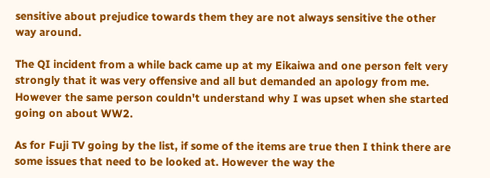sensitive about prejudice towards them they are not always sensitive the other way around.

The QI incident from a while back came up at my Eikaiwa and one person felt very strongly that it was very offensive and all but demanded an apology from me. However the same person couldn't understand why I was upset when she started going on about WW2.

As for Fuji TV going by the list, if some of the items are true then I think there are some issues that need to be looked at. However the way the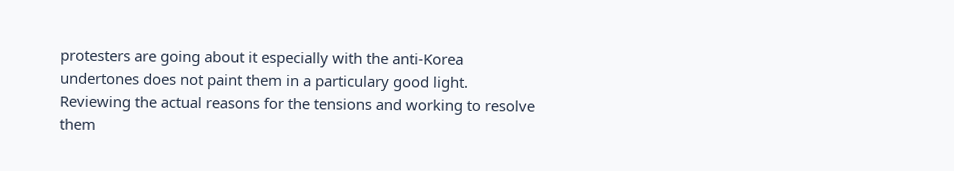protesters are going about it especially with the anti-Korea undertones does not paint them in a particulary good light. Reviewing the actual reasons for the tensions and working to resolve them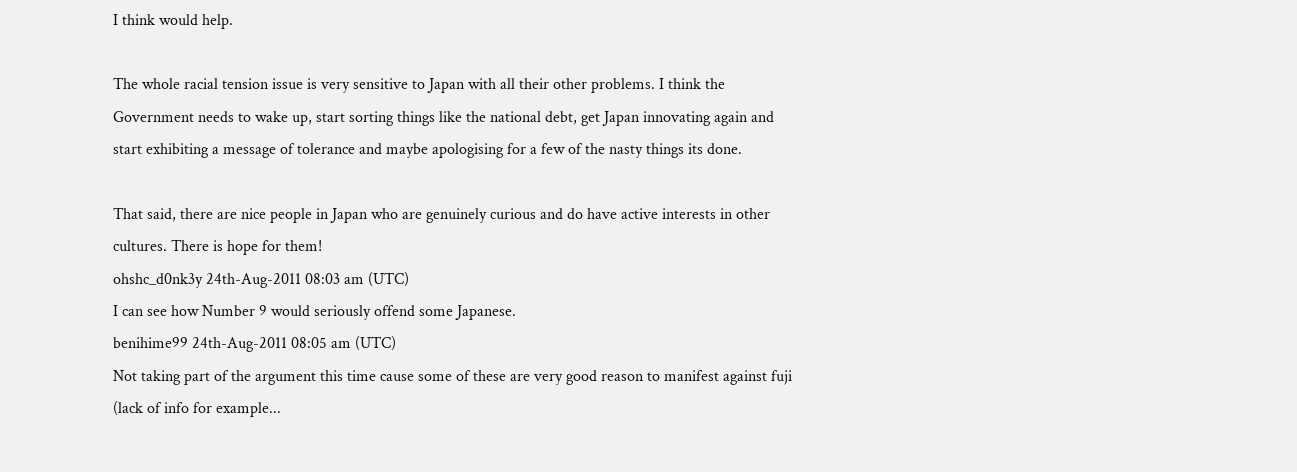I think would help.

The whole racial tension issue is very sensitive to Japan with all their other problems. I think the Government needs to wake up, start sorting things like the national debt, get Japan innovating again and start exhibiting a message of tolerance and maybe apologising for a few of the nasty things its done.

That said, there are nice people in Japan who are genuinely curious and do have active interests in other cultures. There is hope for them!
ohshc_d0nk3y 24th-Aug-2011 08:03 am (UTC)
I can see how Number 9 would seriously offend some Japanese.
benihime99 24th-Aug-2011 08:05 am (UTC)
Not taking part of the argument this time cause some of these are very good reason to manifest against fuji (lack of info for example...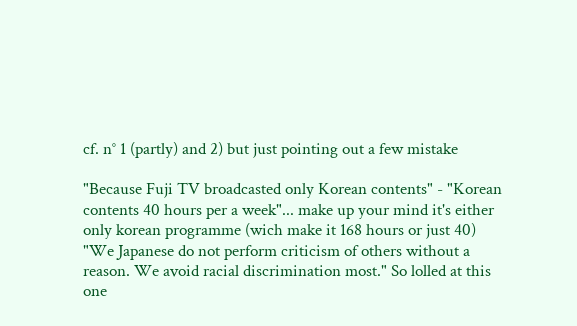cf. n° 1 (partly) and 2) but just pointing out a few mistake

"Because Fuji TV broadcasted only Korean contents" - "Korean contents 40 hours per a week"... make up your mind it's either only korean programme (wich make it 168 hours or just 40)
"We Japanese do not perform criticism of others without a reason. We avoid racial discrimination most." So lolled at this one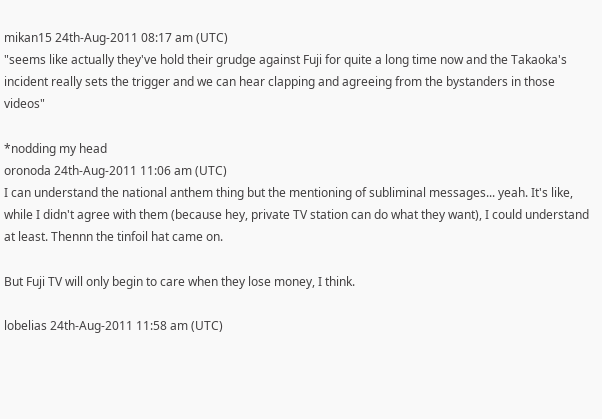mikan15 24th-Aug-2011 08:17 am (UTC)
"seems like actually they've hold their grudge against Fuji for quite a long time now and the Takaoka's incident really sets the trigger and we can hear clapping and agreeing from the bystanders in those videos"

*nodding my head
oronoda 24th-Aug-2011 11:06 am (UTC)
I can understand the national anthem thing but the mentioning of subliminal messages... yeah. It's like, while I didn't agree with them (because hey, private TV station can do what they want), I could understand at least. Thennn the tinfoil hat came on.

But Fuji TV will only begin to care when they lose money, I think.

lobelias 24th-Aug-2011 11:58 am (UTC)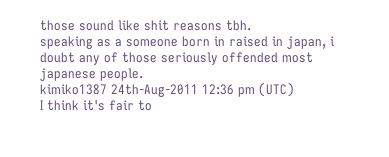those sound like shit reasons tbh.
speaking as a someone born in raised in japan, i doubt any of those seriously offended most japanese people.
kimiko1387 24th-Aug-2011 12:36 pm (UTC)
I think it's fair to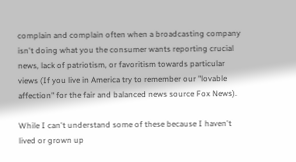complain and complain often when a broadcasting company isn't doing what you the consumer wants reporting crucial news, lack of patriotism, or favoritism towards particular views (If you live in America try to remember our "lovable affection" for the fair and balanced news source Fox News).

While I can't understand some of these because I haven't lived or grown up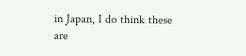in Japan, I do think these are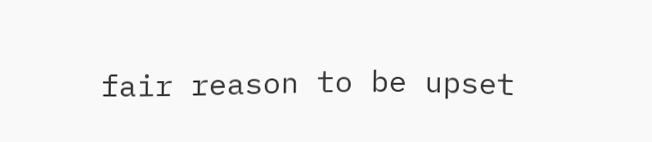fair reason to be upset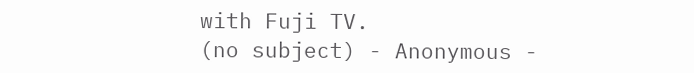with Fuji TV.
(no subject) - Anonymous -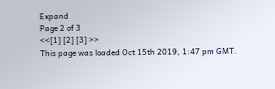Expand
Page 2 of 3
<<[1] [2] [3] >>
This page was loaded Oct 15th 2019, 1:47 pm GMT.